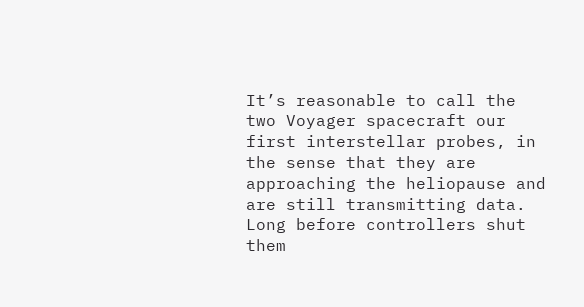It’s reasonable to call the two Voyager spacecraft our first interstellar probes, in the sense that they are approaching the heliopause and are still transmitting data. Long before controllers shut them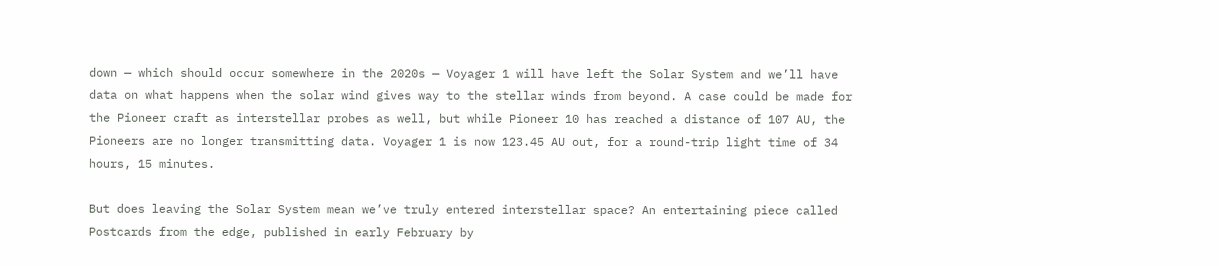down — which should occur somewhere in the 2020s — Voyager 1 will have left the Solar System and we’ll have data on what happens when the solar wind gives way to the stellar winds from beyond. A case could be made for the Pioneer craft as interstellar probes as well, but while Pioneer 10 has reached a distance of 107 AU, the Pioneers are no longer transmitting data. Voyager 1 is now 123.45 AU out, for a round-trip light time of 34 hours, 15 minutes.

But does leaving the Solar System mean we’ve truly entered interstellar space? An entertaining piece called Postcards from the edge, published in early February by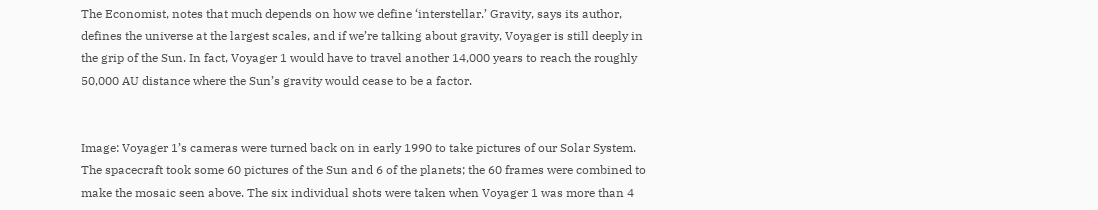The Economist, notes that much depends on how we define ‘interstellar.’ Gravity, says its author, defines the universe at the largest scales, and if we’re talking about gravity, Voyager is still deeply in the grip of the Sun. In fact, Voyager 1 would have to travel another 14,000 years to reach the roughly 50,000 AU distance where the Sun’s gravity would cease to be a factor.


Image: Voyager 1’s cameras were turned back on in early 1990 to take pictures of our Solar System. The spacecraft took some 60 pictures of the Sun and 6 of the planets; the 60 frames were combined to make the mosaic seen above. The six individual shots were taken when Voyager 1 was more than 4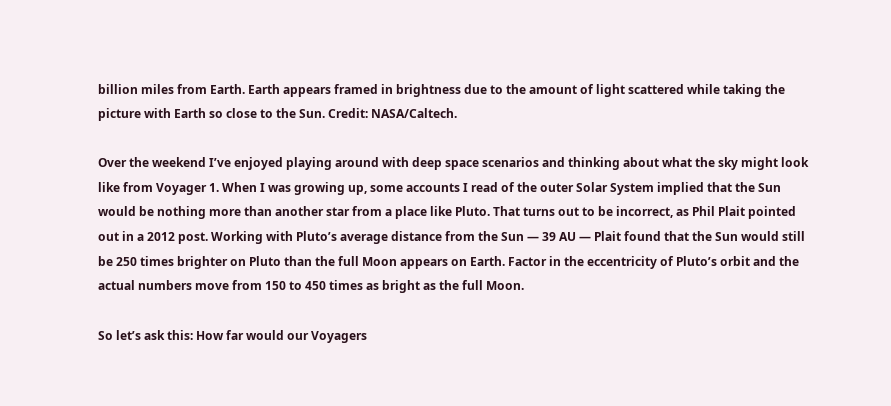billion miles from Earth. Earth appears framed in brightness due to the amount of light scattered while taking the picture with Earth so close to the Sun. Credit: NASA/Caltech.

Over the weekend I’ve enjoyed playing around with deep space scenarios and thinking about what the sky might look like from Voyager 1. When I was growing up, some accounts I read of the outer Solar System implied that the Sun would be nothing more than another star from a place like Pluto. That turns out to be incorrect, as Phil Plait pointed out in a 2012 post. Working with Pluto’s average distance from the Sun — 39 AU — Plait found that the Sun would still be 250 times brighter on Pluto than the full Moon appears on Earth. Factor in the eccentricity of Pluto’s orbit and the actual numbers move from 150 to 450 times as bright as the full Moon.

So let’s ask this: How far would our Voyagers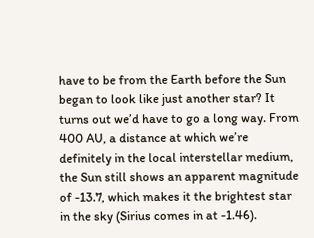have to be from the Earth before the Sun began to look like just another star? It turns out we’d have to go a long way. From 400 AU, a distance at which we’re definitely in the local interstellar medium, the Sun still shows an apparent magnitude of -13.7, which makes it the brightest star in the sky (Sirius comes in at -1.46).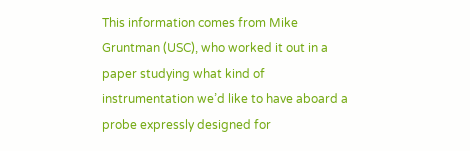This information comes from Mike Gruntman (USC), who worked it out in a paper studying what kind of instrumentation we’d like to have aboard a probe expressly designed for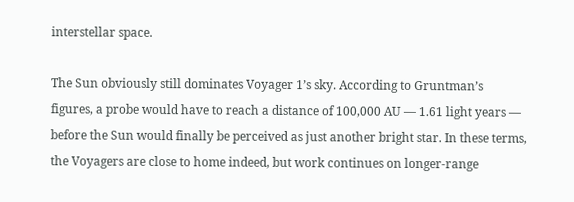interstellar space.

The Sun obviously still dominates Voyager 1’s sky. According to Gruntman’s figures, a probe would have to reach a distance of 100,000 AU — 1.61 light years — before the Sun would finally be perceived as just another bright star. In these terms, the Voyagers are close to home indeed, but work continues on longer-range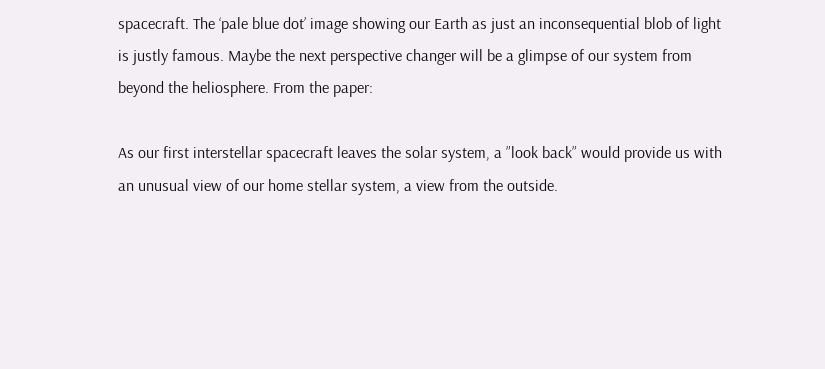spacecraft. The ‘pale blue dot’ image showing our Earth as just an inconsequential blob of light is justly famous. Maybe the next perspective changer will be a glimpse of our system from beyond the heliosphere. From the paper:

As our first interstellar spacecraft leaves the solar system, a ”look back” would provide us with an unusual view of our home stellar system, a view from the outside.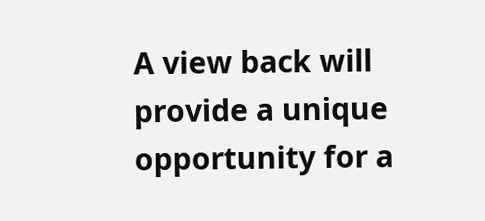A view back will provide a unique opportunity for a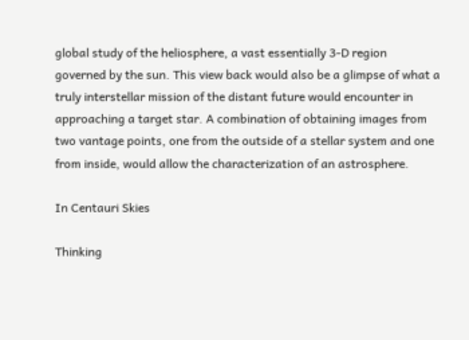global study of the heliosphere, a vast essentially 3-D region governed by the sun. This view back would also be a glimpse of what a truly interstellar mission of the distant future would encounter in approaching a target star. A combination of obtaining images from two vantage points, one from the outside of a stellar system and one from inside, would allow the characterization of an astrosphere.

In Centauri Skies

Thinking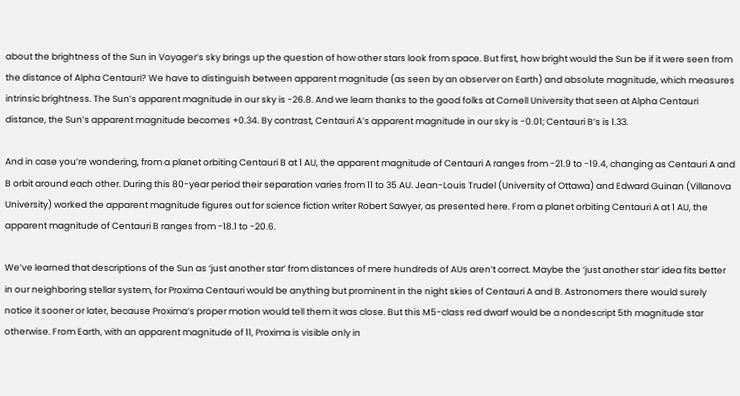about the brightness of the Sun in Voyager’s sky brings up the question of how other stars look from space. But first, how bright would the Sun be if it were seen from the distance of Alpha Centauri? We have to distinguish between apparent magnitude (as seen by an observer on Earth) and absolute magnitude, which measures intrinsic brightness. The Sun’s apparent magnitude in our sky is -26.8. And we learn thanks to the good folks at Cornell University that seen at Alpha Centauri distance, the Sun’s apparent magnitude becomes +0.34. By contrast, Centauri A’s apparent magnitude in our sky is -0.01; Centauri B’s is 1.33.

And in case you’re wondering, from a planet orbiting Centauri B at 1 AU, the apparent magnitude of Centauri A ranges from -21.9 to -19.4, changing as Centauri A and B orbit around each other. During this 80-year period their separation varies from 11 to 35 AU. Jean-Louis Trudel (University of Ottawa) and Edward Guinan (Villanova University) worked the apparent magnitude figures out for science fiction writer Robert Sawyer, as presented here. From a planet orbiting Centauri A at 1 AU, the apparent magnitude of Centauri B ranges from -18.1 to -20.6.

We’ve learned that descriptions of the Sun as ‘just another star’ from distances of mere hundreds of AUs aren’t correct. Maybe the ‘just another star’ idea fits better in our neighboring stellar system, for Proxima Centauri would be anything but prominent in the night skies of Centauri A and B. Astronomers there would surely notice it sooner or later, because Proxima’s proper motion would tell them it was close. But this M5-class red dwarf would be a nondescript 5th magnitude star otherwise. From Earth, with an apparent magnitude of 11, Proxima is visible only in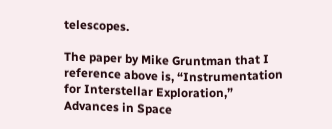telescopes.

The paper by Mike Gruntman that I reference above is, “Instrumentation for Interstellar Exploration,” Advances in Space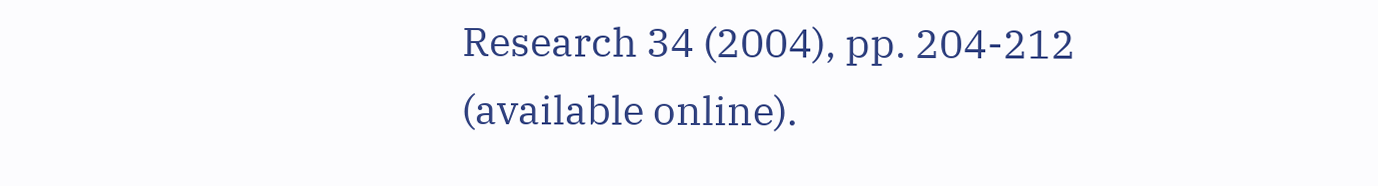Research 34 (2004), pp. 204-212 (available online).